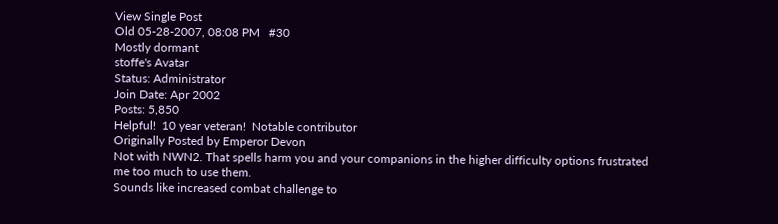View Single Post
Old 05-28-2007, 08:08 PM   #30
Mostly dormant
stoffe's Avatar
Status: Administrator
Join Date: Apr 2002
Posts: 5,850
Helpful!  10 year veteran!  Notable contributor
Originally Posted by Emperor Devon
Not with NWN2. That spells harm you and your companions in the higher difficulty options frustrated me too much to use them.
Sounds like increased combat challenge to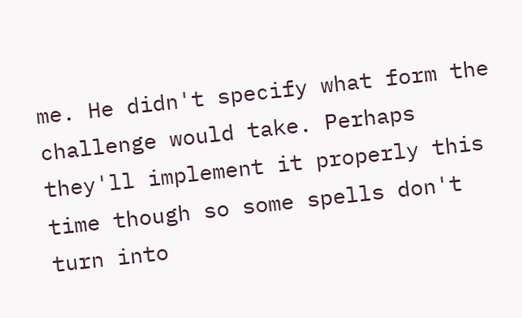me. He didn't specify what form the challenge would take. Perhaps they'll implement it properly this time though so some spells don't turn into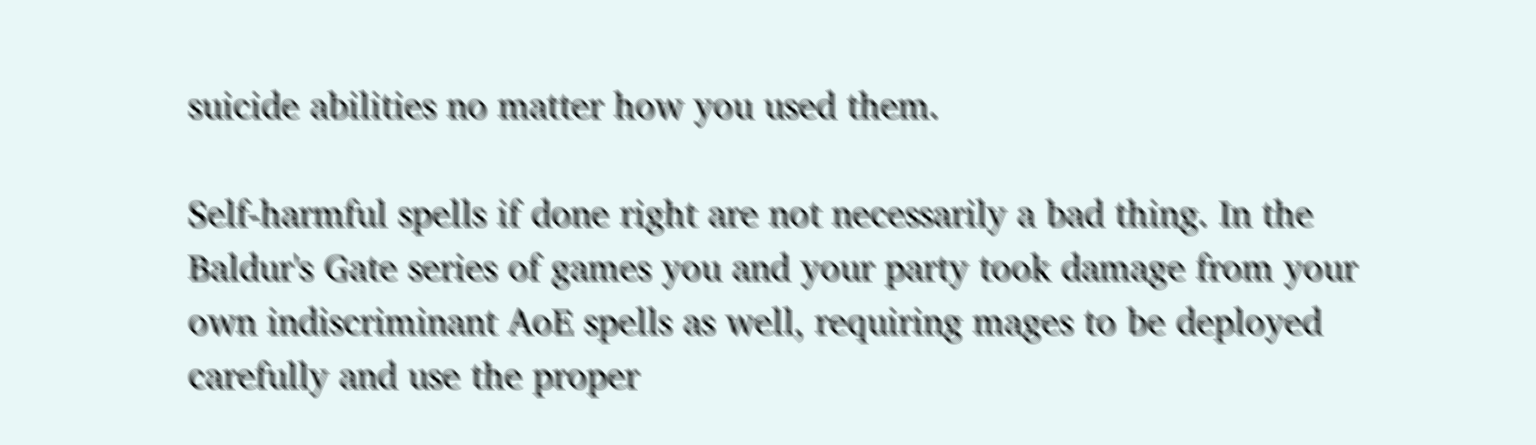suicide abilities no matter how you used them.

Self-harmful spells if done right are not necessarily a bad thing. In the Baldur's Gate series of games you and your party took damage from your own indiscriminant AoE spells as well, requiring mages to be deployed carefully and use the proper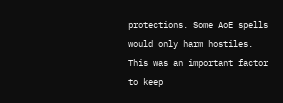protections. Some AoE spells would only harm hostiles. This was an important factor to keep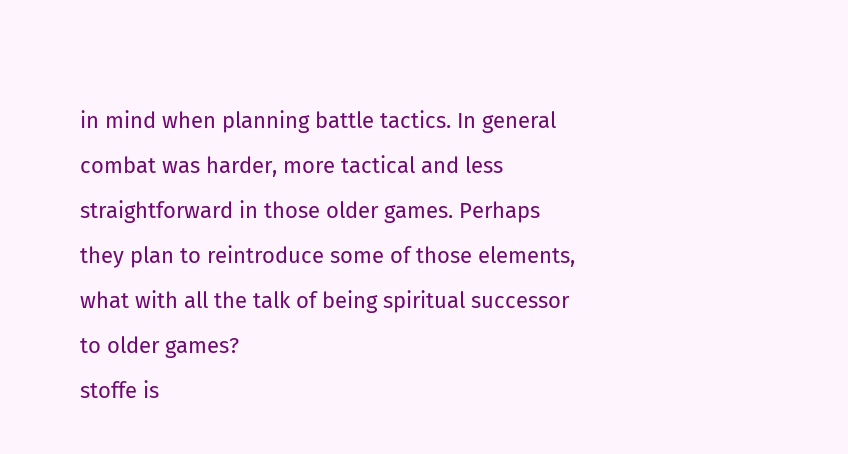in mind when planning battle tactics. In general combat was harder, more tactical and less straightforward in those older games. Perhaps they plan to reintroduce some of those elements, what with all the talk of being spiritual successor to older games?
stoffe is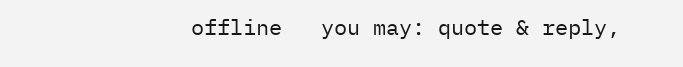offline   you may: quote & reply,